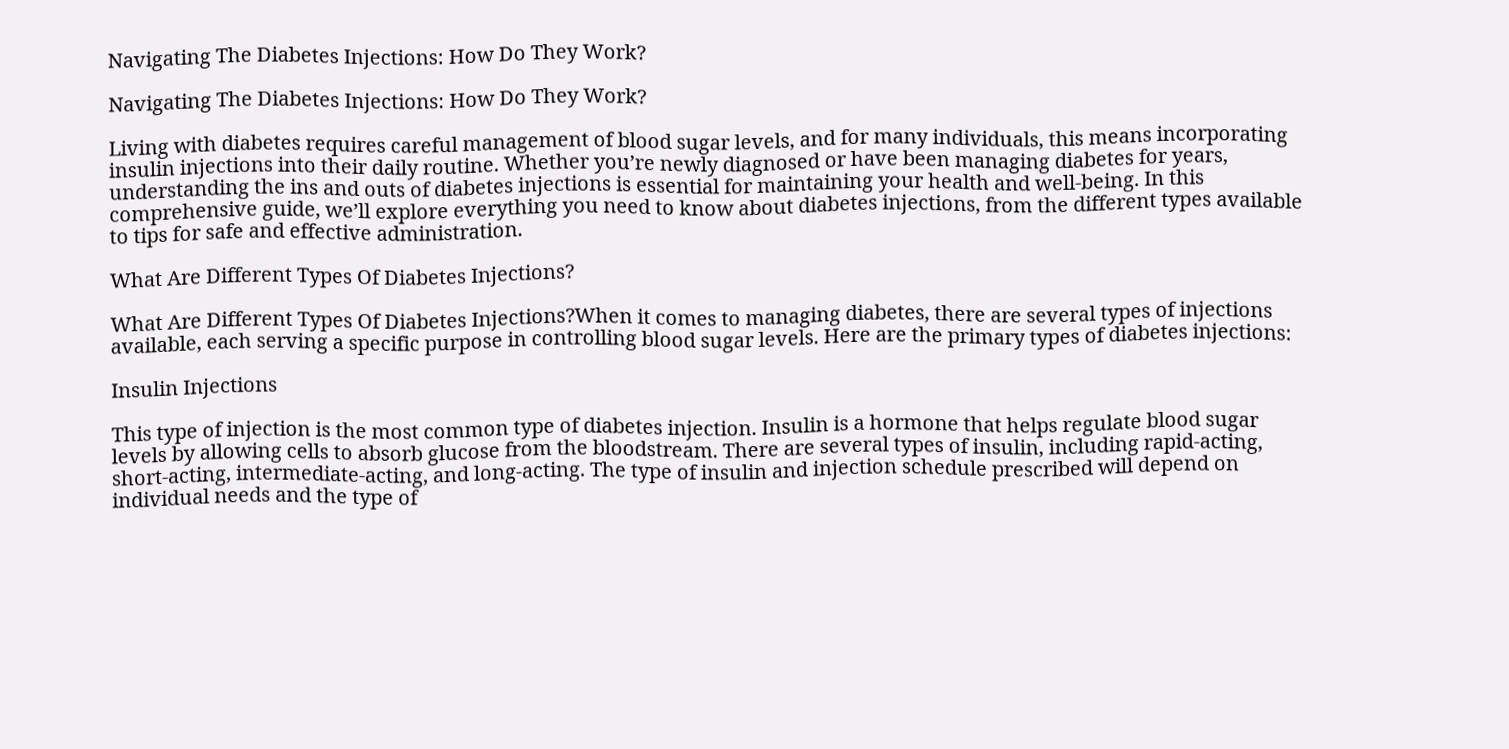Navigating The Diabetes Injections: How Do They Work?

Navigating The Diabetes Injections: How Do They Work?

Living with diabetes requires careful management of blood sugar levels, and for many individuals, this means incorporating insulin injections into their daily routine. Whether you’re newly diagnosed or have been managing diabetes for years, understanding the ins and outs of diabetes injections is essential for maintaining your health and well-being. In this comprehensive guide, we’ll explore everything you need to know about diabetes injections, from the different types available to tips for safe and effective administration.

What Are Different Types Of Diabetes Injections?

What Are Different Types Of Diabetes Injections?When it comes to managing diabetes, there are several types of injections available, each serving a specific purpose in controlling blood sugar levels. Here are the primary types of diabetes injections:

Insulin Injections

This type of injection is the most common type of diabetes injection. Insulin is a hormone that helps regulate blood sugar levels by allowing cells to absorb glucose from the bloodstream. There are several types of insulin, including rapid-acting, short-acting, intermediate-acting, and long-acting. The type of insulin and injection schedule prescribed will depend on individual needs and the type of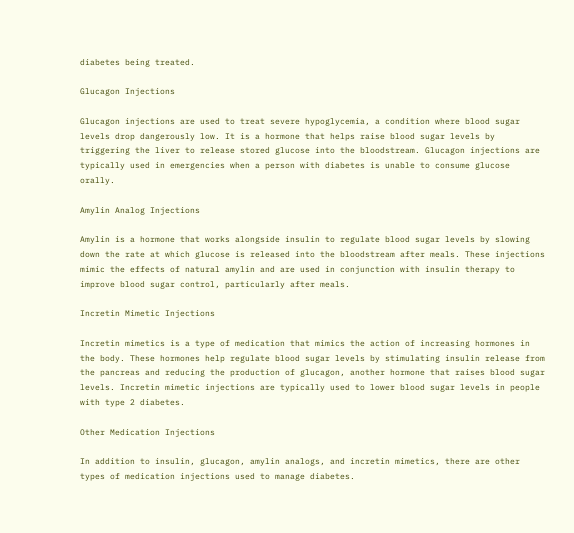diabetes being treated.

Glucagon Injections

Glucagon injections are used to treat severe hypoglycemia, a condition where blood sugar levels drop dangerously low. It is a hormone that helps raise blood sugar levels by triggering the liver to release stored glucose into the bloodstream. Glucagon injections are typically used in emergencies when a person with diabetes is unable to consume glucose orally.

Amylin Analog Injections

Amylin is a hormone that works alongside insulin to regulate blood sugar levels by slowing down the rate at which glucose is released into the bloodstream after meals. These injections mimic the effects of natural amylin and are used in conjunction with insulin therapy to improve blood sugar control, particularly after meals.

Incretin Mimetic Injections

Incretin mimetics is a type of medication that mimics the action of increasing hormones in the body. These hormones help regulate blood sugar levels by stimulating insulin release from the pancreas and reducing the production of glucagon, another hormone that raises blood sugar levels. Incretin mimetic injections are typically used to lower blood sugar levels in people with type 2 diabetes.

Other Medication Injections

In addition to insulin, glucagon, amylin analogs, and incretin mimetics, there are other types of medication injections used to manage diabetes.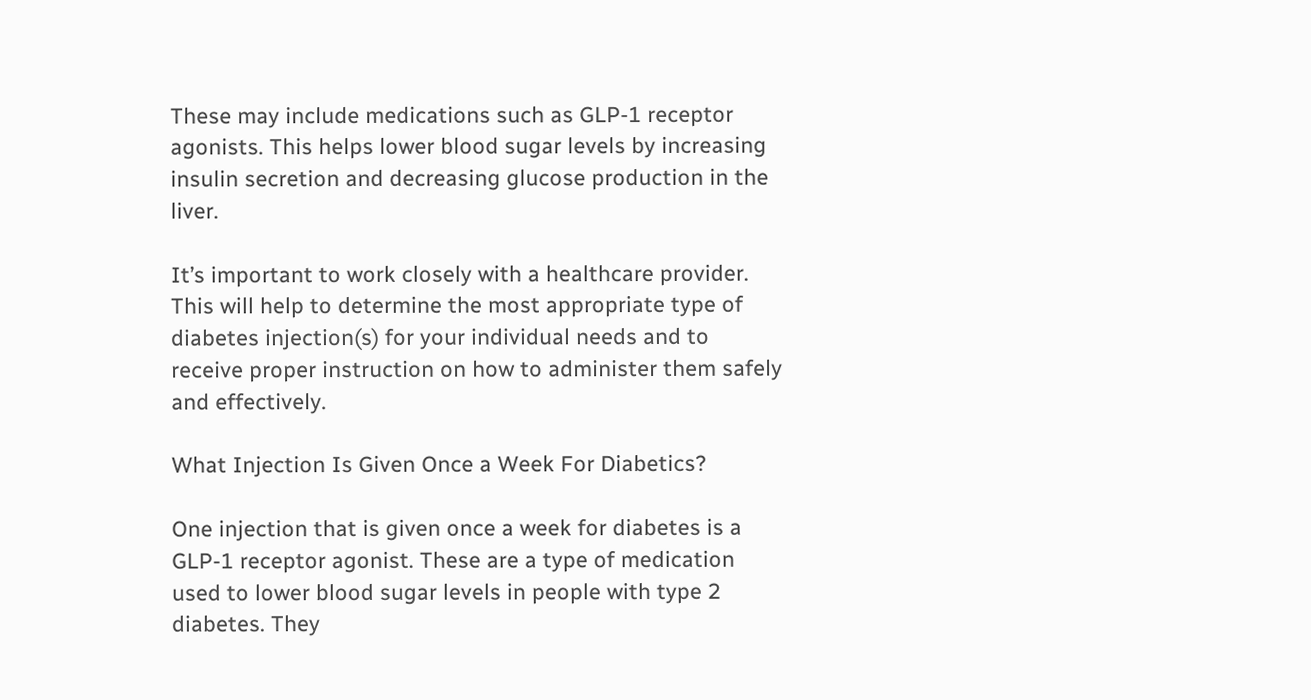These may include medications such as GLP-1 receptor agonists. This helps lower blood sugar levels by increasing insulin secretion and decreasing glucose production in the liver.

It’s important to work closely with a healthcare provider. This will help to determine the most appropriate type of diabetes injection(s) for your individual needs and to receive proper instruction on how to administer them safely and effectively.

What Injection Is Given Once a Week For Diabetics?

One injection that is given once a week for diabetes is a GLP-1 receptor agonist. These are a type of medication used to lower blood sugar levels in people with type 2 diabetes. They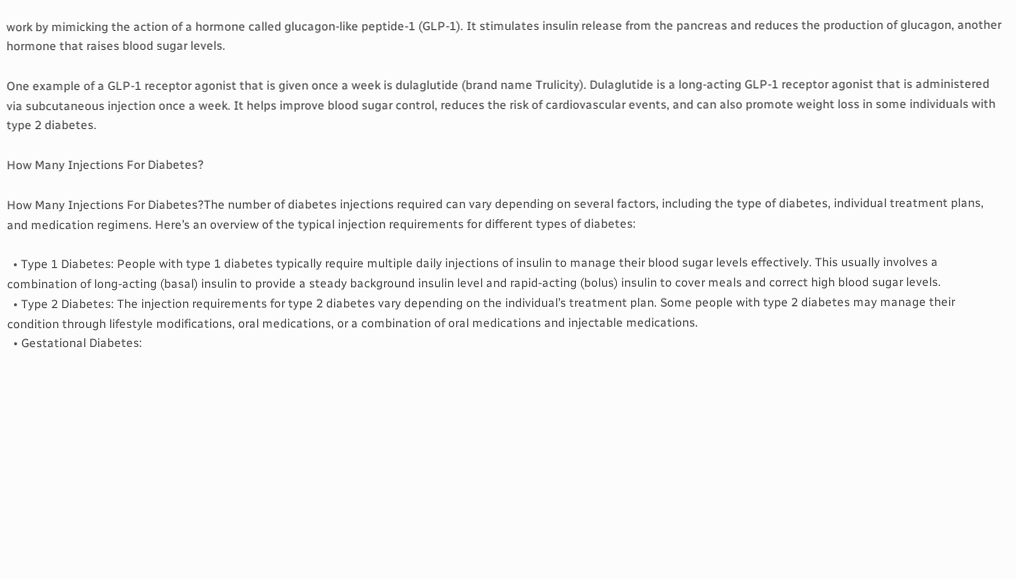work by mimicking the action of a hormone called glucagon-like peptide-1 (GLP-1). It stimulates insulin release from the pancreas and reduces the production of glucagon, another hormone that raises blood sugar levels.

One example of a GLP-1 receptor agonist that is given once a week is dulaglutide (brand name Trulicity). Dulaglutide is a long-acting GLP-1 receptor agonist that is administered via subcutaneous injection once a week. It helps improve blood sugar control, reduces the risk of cardiovascular events, and can also promote weight loss in some individuals with type 2 diabetes.

How Many Injections For Diabetes?

How Many Injections For Diabetes?The number of diabetes injections required can vary depending on several factors, including the type of diabetes, individual treatment plans, and medication regimens. Here’s an overview of the typical injection requirements for different types of diabetes:

  • Type 1 Diabetes: People with type 1 diabetes typically require multiple daily injections of insulin to manage their blood sugar levels effectively. This usually involves a combination of long-acting (basal) insulin to provide a steady background insulin level and rapid-acting (bolus) insulin to cover meals and correct high blood sugar levels.
  • Type 2 Diabetes: The injection requirements for type 2 diabetes vary depending on the individual’s treatment plan. Some people with type 2 diabetes may manage their condition through lifestyle modifications, oral medications, or a combination of oral medications and injectable medications.
  • Gestational Diabetes: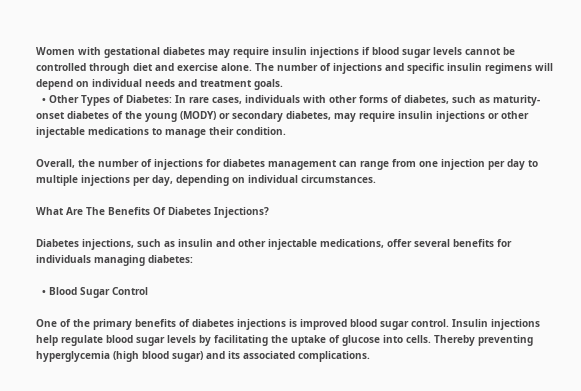Women with gestational diabetes may require insulin injections if blood sugar levels cannot be controlled through diet and exercise alone. The number of injections and specific insulin regimens will depend on individual needs and treatment goals.
  • Other Types of Diabetes: In rare cases, individuals with other forms of diabetes, such as maturity-onset diabetes of the young (MODY) or secondary diabetes, may require insulin injections or other injectable medications to manage their condition.

Overall, the number of injections for diabetes management can range from one injection per day to multiple injections per day, depending on individual circumstances.

What Are The Benefits Of Diabetes Injections?

Diabetes injections, such as insulin and other injectable medications, offer several benefits for individuals managing diabetes:

  • Blood Sugar Control

One of the primary benefits of diabetes injections is improved blood sugar control. Insulin injections help regulate blood sugar levels by facilitating the uptake of glucose into cells. Thereby preventing hyperglycemia (high blood sugar) and its associated complications.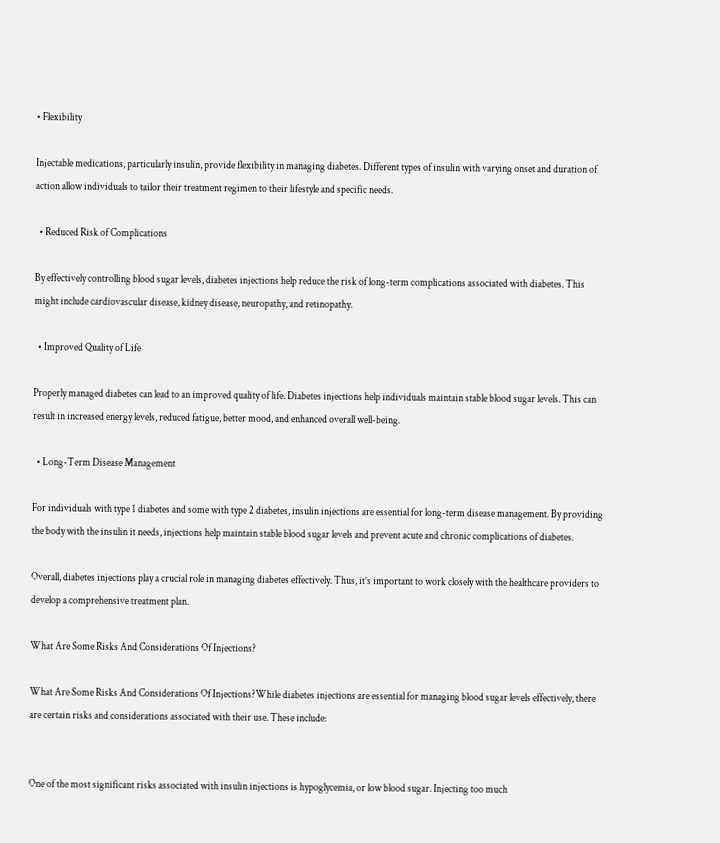• Flexibility

Injectable medications, particularly insulin, provide flexibility in managing diabetes. Different types of insulin with varying onset and duration of action allow individuals to tailor their treatment regimen to their lifestyle and specific needs.

  • Reduced Risk of Complications

By effectively controlling blood sugar levels, diabetes injections help reduce the risk of long-term complications associated with diabetes. This might include cardiovascular disease, kidney disease, neuropathy, and retinopathy.

  • Improved Quality of Life

Properly managed diabetes can lead to an improved quality of life. Diabetes injections help individuals maintain stable blood sugar levels. This can result in increased energy levels, reduced fatigue, better mood, and enhanced overall well-being.

  • Long-Term Disease Management

For individuals with type 1 diabetes and some with type 2 diabetes, insulin injections are essential for long-term disease management. By providing the body with the insulin it needs, injections help maintain stable blood sugar levels and prevent acute and chronic complications of diabetes.

Overall, diabetes injections play a crucial role in managing diabetes effectively. Thus, it’s important to work closely with the healthcare providers to develop a comprehensive treatment plan.

What Are Some Risks And Considerations Of Injections?

What Are Some Risks And Considerations Of Injections?While diabetes injections are essential for managing blood sugar levels effectively, there are certain risks and considerations associated with their use. These include:


One of the most significant risks associated with insulin injections is hypoglycemia, or low blood sugar. Injecting too much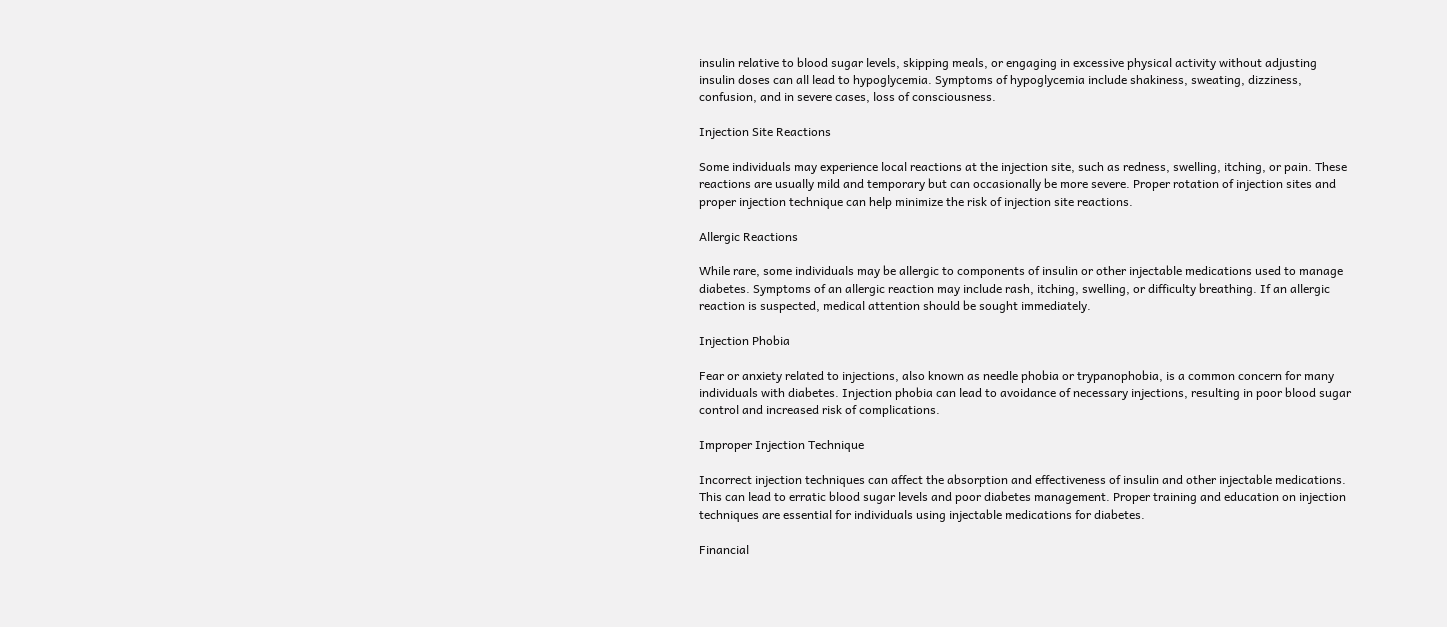insulin relative to blood sugar levels, skipping meals, or engaging in excessive physical activity without adjusting insulin doses can all lead to hypoglycemia. Symptoms of hypoglycemia include shakiness, sweating, dizziness, confusion, and in severe cases, loss of consciousness.

Injection Site Reactions

Some individuals may experience local reactions at the injection site, such as redness, swelling, itching, or pain. These reactions are usually mild and temporary but can occasionally be more severe. Proper rotation of injection sites and proper injection technique can help minimize the risk of injection site reactions.

Allergic Reactions

While rare, some individuals may be allergic to components of insulin or other injectable medications used to manage diabetes. Symptoms of an allergic reaction may include rash, itching, swelling, or difficulty breathing. If an allergic reaction is suspected, medical attention should be sought immediately.

Injection Phobia

Fear or anxiety related to injections, also known as needle phobia or trypanophobia, is a common concern for many individuals with diabetes. Injection phobia can lead to avoidance of necessary injections, resulting in poor blood sugar control and increased risk of complications.

Improper Injection Technique

Incorrect injection techniques can affect the absorption and effectiveness of insulin and other injectable medications. This can lead to erratic blood sugar levels and poor diabetes management. Proper training and education on injection techniques are essential for individuals using injectable medications for diabetes.

Financial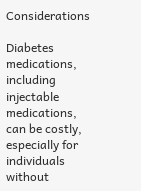Considerations

Diabetes medications, including injectable medications, can be costly, especially for individuals without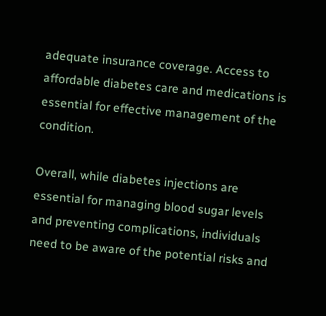adequate insurance coverage. Access to affordable diabetes care and medications is essential for effective management of the condition.

Overall, while diabetes injections are essential for managing blood sugar levels and preventing complications, individuals need to be aware of the potential risks and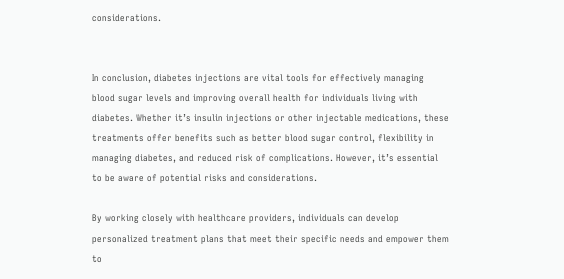considerations.


In conclusion, diabetes injections are vital tools for effectively managing blood sugar levels and improving overall health for individuals living with diabetes. Whether it’s insulin injections or other injectable medications, these treatments offer benefits such as better blood sugar control, flexibility in managing diabetes, and reduced risk of complications. However, it’s essential to be aware of potential risks and considerations.

By working closely with healthcare providers, individuals can develop personalized treatment plans that meet their specific needs and empower them to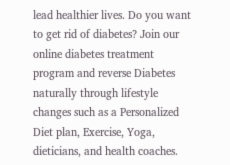lead healthier lives. Do you want to get rid of diabetes? Join our online diabetes treatment program and reverse Diabetes naturally through lifestyle changes such as a Personalized Diet plan, Exercise, Yoga, dieticians, and health coaches.